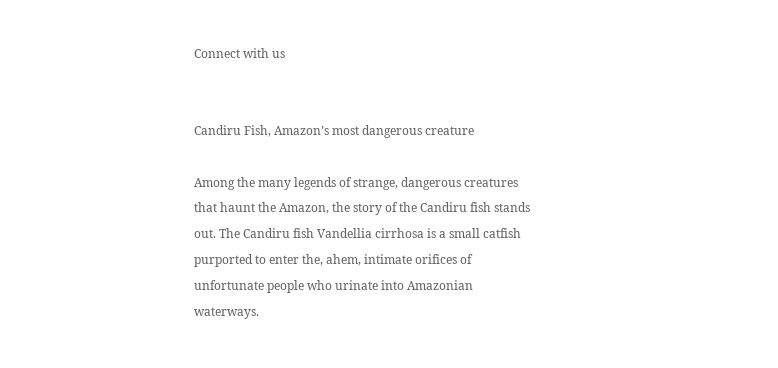Connect with us


Candiru Fish, Amazon’s most dangerous creature

Among the many legends of strange, dangerous creatures that haunt the Amazon, the story of the Candiru fish stands out. The Candiru fish Vandellia cirrhosa is a small catfish purported to enter the, ahem, intimate orifices of unfortunate people who urinate into Amazonian waterways.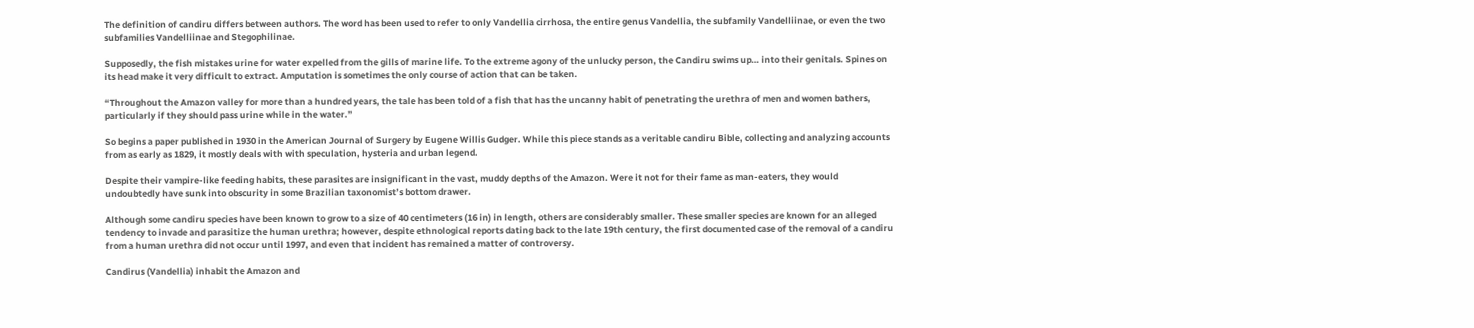The definition of candiru differs between authors. The word has been used to refer to only Vandellia cirrhosa, the entire genus Vandellia, the subfamily Vandelliinae, or even the two subfamilies Vandelliinae and Stegophilinae.

Supposedly, the fish mistakes urine for water expelled from the gills of marine life. To the extreme agony of the unlucky person, the Candiru swims up… into their genitals. Spines on its head make it very difficult to extract. Amputation is sometimes the only course of action that can be taken.

“Throughout the Amazon valley for more than a hundred years, the tale has been told of a fish that has the uncanny habit of penetrating the urethra of men and women bathers, particularly if they should pass urine while in the water.”

So begins a paper published in 1930 in the American Journal of Surgery by Eugene Willis Gudger. While this piece stands as a veritable candiru Bible, collecting and analyzing accounts from as early as 1829, it mostly deals with with speculation, hysteria and urban legend.

Despite their vampire-like feeding habits, these parasites are insignificant in the vast, muddy depths of the Amazon. Were it not for their fame as man-eaters, they would undoubtedly have sunk into obscurity in some Brazilian taxonomist’s bottom drawer.

Although some candiru species have been known to grow to a size of 40 centimeters (16 in) in length, others are considerably smaller. These smaller species are known for an alleged tendency to invade and parasitize the human urethra; however, despite ethnological reports dating back to the late 19th century, the first documented case of the removal of a candiru from a human urethra did not occur until 1997, and even that incident has remained a matter of controversy.

Candirus (Vandellia) inhabit the Amazon and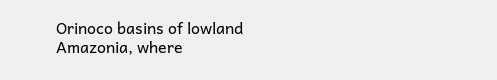Orinoco basins of lowland Amazonia, where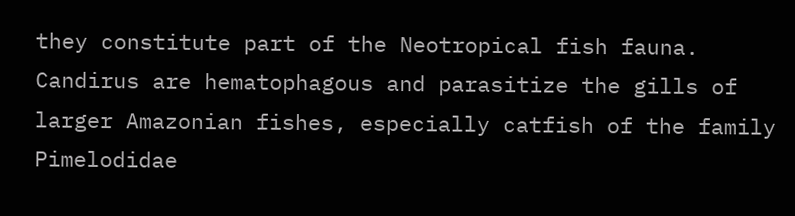they constitute part of the Neotropical fish fauna. Candirus are hematophagous and parasitize the gills of larger Amazonian fishes, especially catfish of the family Pimelodidae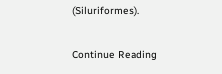(Siluriformes).

Continue Reading